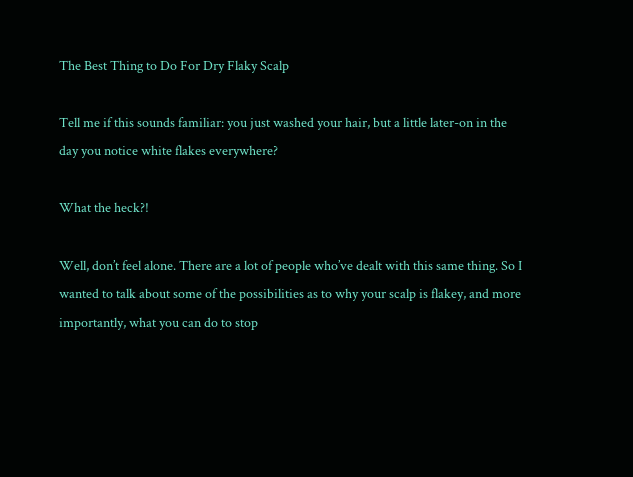The Best Thing to Do For Dry Flaky Scalp

Tell me if this sounds familiar: you just washed your hair, but a little later-on in the day you notice white flakes everywhere?

What the heck?!

Well, don’t feel alone. There are a lot of people who’ve dealt with this same thing. So I wanted to talk about some of the possibilities as to why your scalp is flakey, and more importantly, what you can do to stop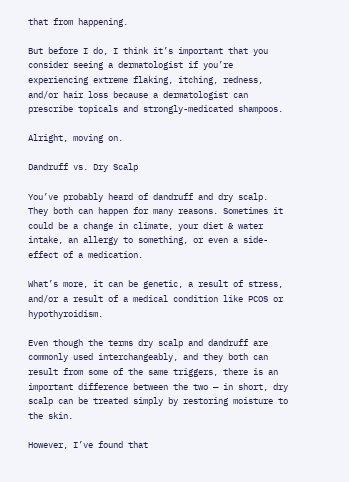that from happening.

But before I do, I think it’s important that you consider seeing a dermatologist if you’re experiencing extreme flaking, itching, redness, and/or hair loss because a dermatologist can prescribe topicals and strongly-medicated shampoos.

Alright, moving on.

Dandruff vs. Dry Scalp

You’ve probably heard of dandruff and dry scalp. They both can happen for many reasons. Sometimes it could be a change in climate, your diet & water intake, an allergy to something, or even a side-effect of a medication.

What’s more, it can be genetic, a result of stress, and/or a result of a medical condition like PCOS or hypothyroidism.

Even though the terms dry scalp and dandruff are commonly used interchangeably, and they both can result from some of the same triggers, there is an important difference between the two — in short, dry scalp can be treated simply by restoring moisture to the skin.

However, I’ve found that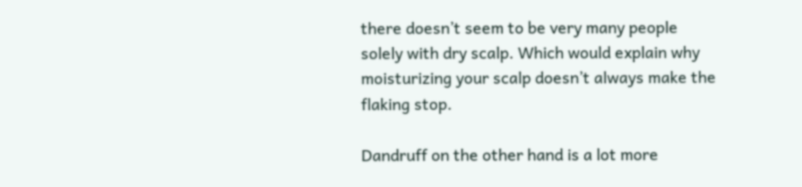there doesn’t seem to be very many people solely with dry scalp. Which would explain why moisturizing your scalp doesn’t always make the flaking stop.

Dandruff on the other hand is a lot more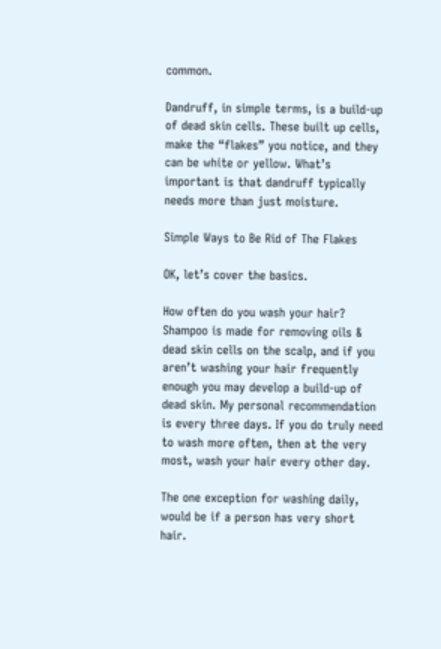common.

Dandruff, in simple terms, is a build-up of dead skin cells. These built up cells, make the “flakes” you notice, and they can be white or yellow. What’s important is that dandruff typically needs more than just moisture.

Simple Ways to Be Rid of The Flakes

OK, let’s cover the basics.

How often do you wash your hair? Shampoo is made for removing oils & dead skin cells on the scalp, and if you aren’t washing your hair frequently enough you may develop a build-up of dead skin. My personal recommendation is every three days. If you do truly need to wash more often, then at the very most, wash your hair every other day.

The one exception for washing daily, would be if a person has very short hair.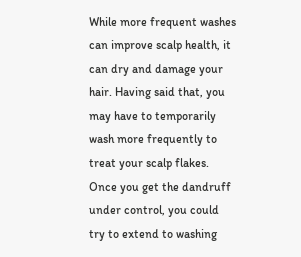While more frequent washes can improve scalp health, it can dry and damage your hair. Having said that, you may have to temporarily wash more frequently to treat your scalp flakes. Once you get the dandruff under control, you could try to extend to washing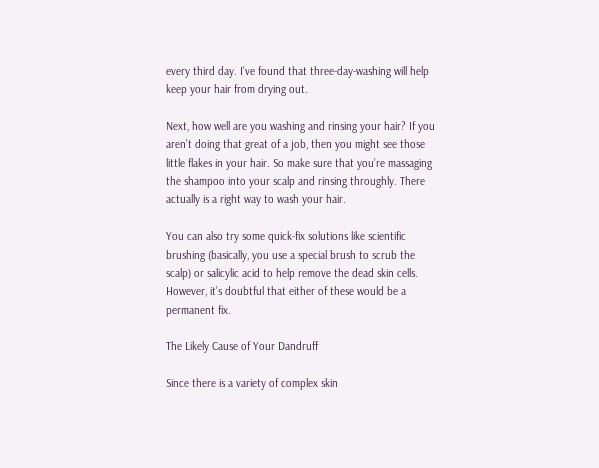every third day. I’ve found that three-day-washing will help keep your hair from drying out.

Next, how well are you washing and rinsing your hair? If you aren’t doing that great of a job, then you might see those little flakes in your hair. So make sure that you’re massaging the shampoo into your scalp and rinsing throughly. There actually is a right way to wash your hair.

You can also try some quick-fix solutions like scientific brushing (basically, you use a special brush to scrub the scalp) or salicylic acid to help remove the dead skin cells. However, it’s doubtful that either of these would be a permanent fix.

The Likely Cause of Your Dandruff

Since there is a variety of complex skin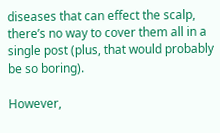diseases that can effect the scalp, there’s no way to cover them all in a single post (plus, that would probably be so boring).

However,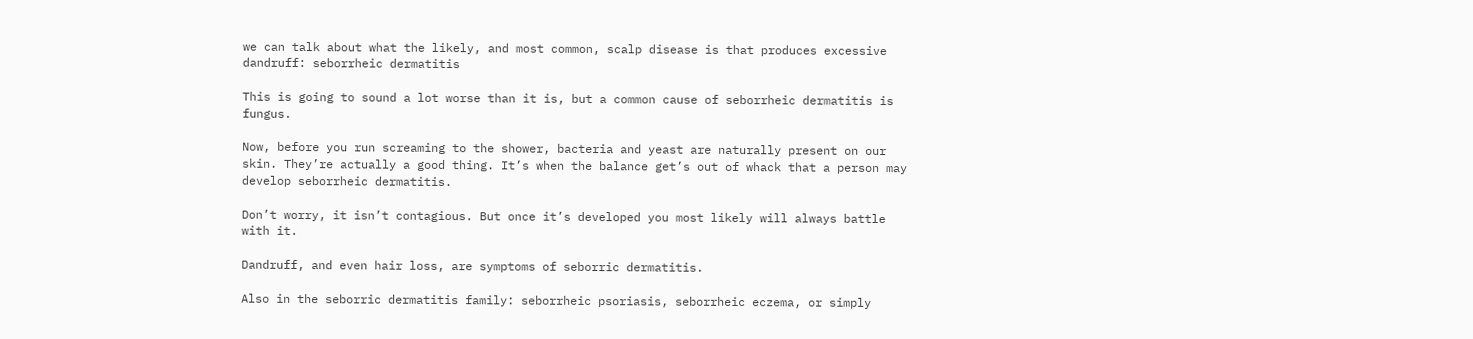we can talk about what the likely, and most common, scalp disease is that produces excessive dandruff: seborrheic dermatitis

This is going to sound a lot worse than it is, but a common cause of seborrheic dermatitis is fungus.

Now, before you run screaming to the shower, bacteria and yeast are naturally present on our skin. They’re actually a good thing. It’s when the balance get’s out of whack that a person may develop seborrheic dermatitis.

Don’t worry, it isn’t contagious. But once it’s developed you most likely will always battle with it.

Dandruff, and even hair loss, are symptoms of seborric dermatitis.

Also in the seborric dermatitis family: seborrheic psoriasis, seborrheic eczema, or simply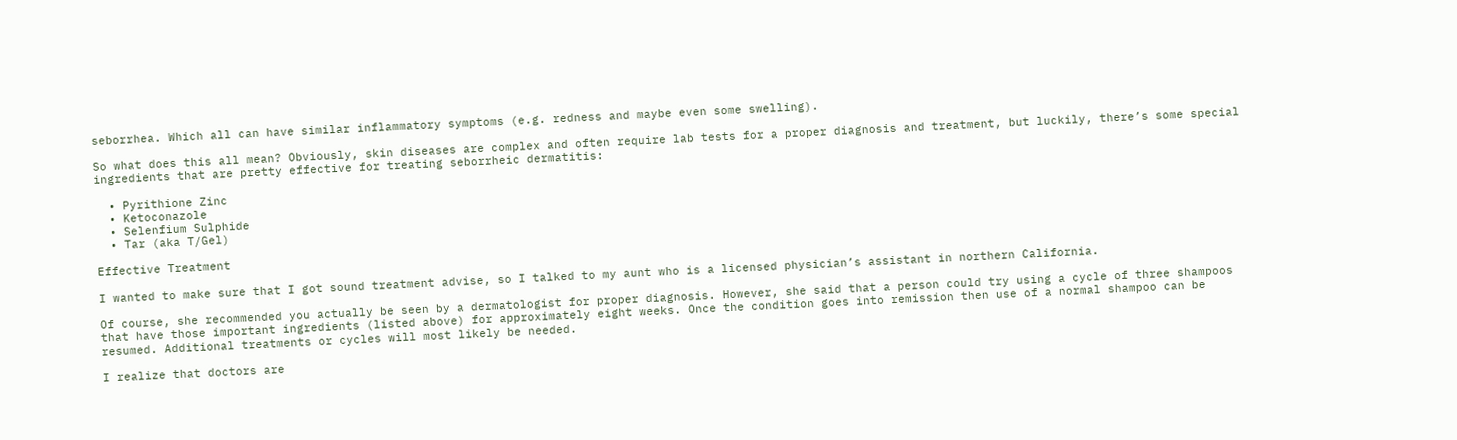seborrhea. Which all can have similar inflammatory symptoms (e.g. redness and maybe even some swelling).

So what does this all mean? Obviously, skin diseases are complex and often require lab tests for a proper diagnosis and treatment, but luckily, there’s some special ingredients that are pretty effective for treating seborrheic dermatitis:

  • Pyrithione Zinc
  • Ketoconazole
  • Selenfium Sulphide
  • Tar (aka T/Gel)

Effective Treatment

I wanted to make sure that I got sound treatment advise, so I talked to my aunt who is a licensed physician’s assistant in northern California.

Of course, she recommended you actually be seen by a dermatologist for proper diagnosis. However, she said that a person could try using a cycle of three shampoos that have those important ingredients (listed above) for approximately eight weeks. Once the condition goes into remission then use of a normal shampoo can be resumed. Additional treatments or cycles will most likely be needed.

I realize that doctors are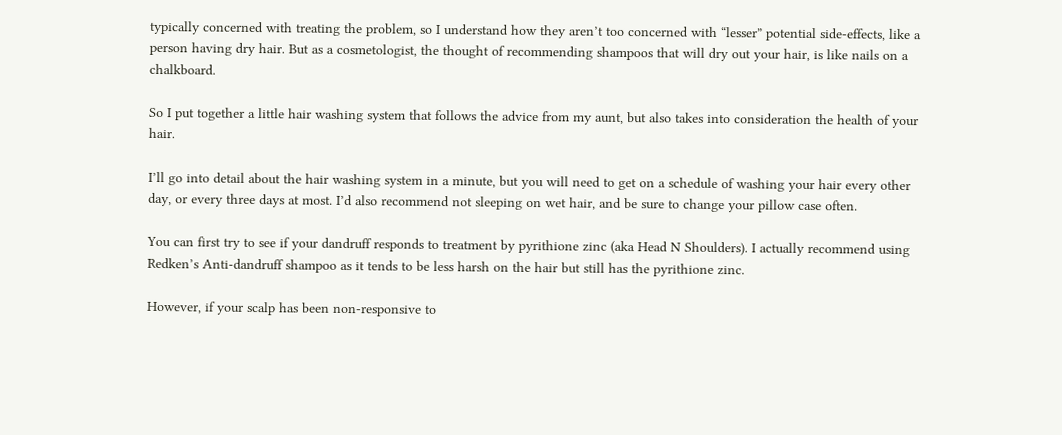typically concerned with treating the problem, so I understand how they aren’t too concerned with “lesser” potential side-effects, like a person having dry hair. But as a cosmetologist, the thought of recommending shampoos that will dry out your hair, is like nails on a chalkboard.

So I put together a little hair washing system that follows the advice from my aunt, but also takes into consideration the health of your hair.

I’ll go into detail about the hair washing system in a minute, but you will need to get on a schedule of washing your hair every other day, or every three days at most. I’d also recommend not sleeping on wet hair, and be sure to change your pillow case often.

You can first try to see if your dandruff responds to treatment by pyrithione zinc (aka Head N Shoulders). I actually recommend using Redken’s Anti-dandruff shampoo as it tends to be less harsh on the hair but still has the pyrithione zinc.

However, if your scalp has been non-responsive to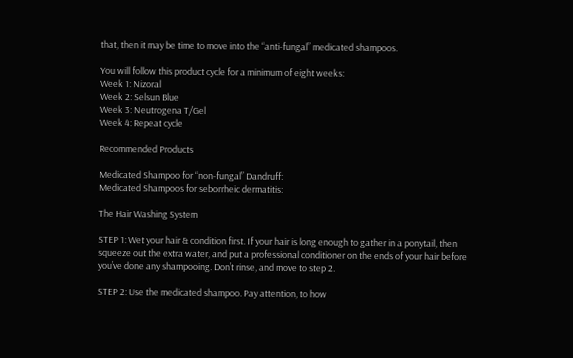that, then it may be time to move into the “anti-fungal” medicated shampoos.

You will follow this product cycle for a minimum of eight weeks:
Week 1: Nizoral
Week 2: Selsun Blue
Week 3: Neutrogena T/Gel
Week 4: Repeat cycle

Recommended Products

Medicated Shampoo for “non-fungal” Dandruff:
Medicated Shampoos for seborrheic dermatitis:

The Hair Washing System

STEP 1: Wet your hair & condition first. If your hair is long enough to gather in a ponytail, then squeeze out the extra water, and put a professional conditioner on the ends of your hair before you’ve done any shampooing. Don’t rinse, and move to step 2.

STEP 2: Use the medicated shampoo. Pay attention, to how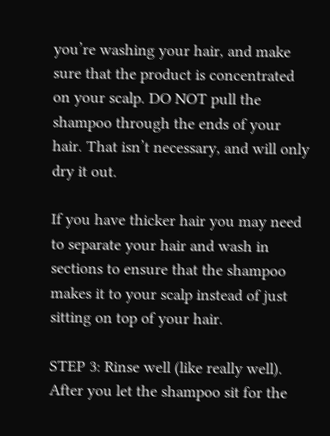you’re washing your hair, and make sure that the product is concentrated on your scalp. DO NOT pull the shampoo through the ends of your hair. That isn’t necessary, and will only dry it out.

If you have thicker hair you may need to separate your hair and wash in sections to ensure that the shampoo makes it to your scalp instead of just sitting on top of your hair.

STEP 3: Rinse well (like really well). After you let the shampoo sit for the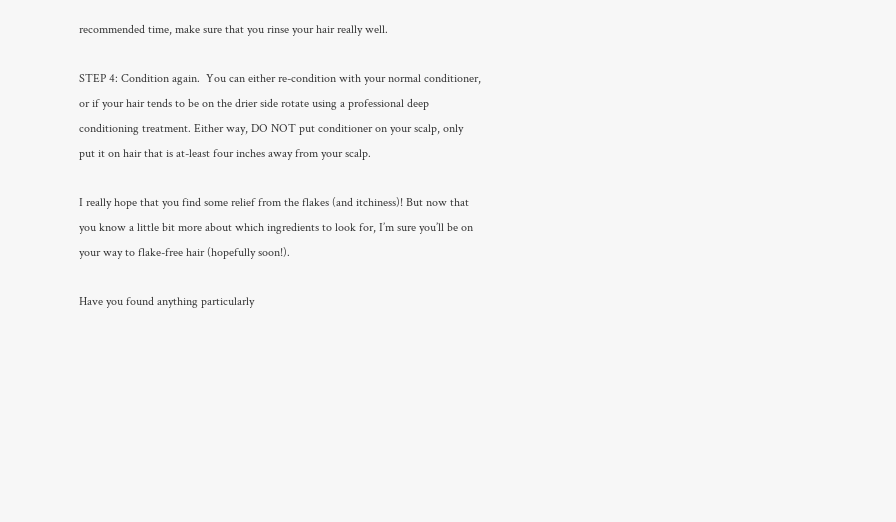recommended time, make sure that you rinse your hair really well.

STEP 4: Condition again.  You can either re-condition with your normal conditioner, or if your hair tends to be on the drier side rotate using a professional deep conditioning treatment. Either way, DO NOT put conditioner on your scalp, only put it on hair that is at-least four inches away from your scalp.

I really hope that you find some relief from the flakes (and itchiness)! But now that you know a little bit more about which ingredients to look for, I’m sure you’ll be on your way to flake-free hair (hopefully soon!).

Have you found anything particularly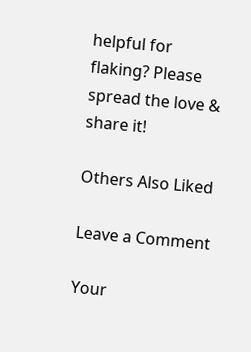helpful for flaking? Please spread the love & share it!

Others Also Liked

Leave a Comment

Your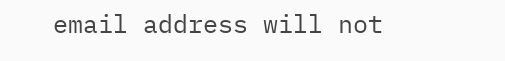email address will not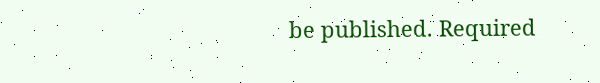be published. Required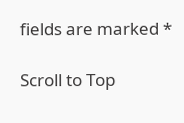fields are marked *

Scroll to Top